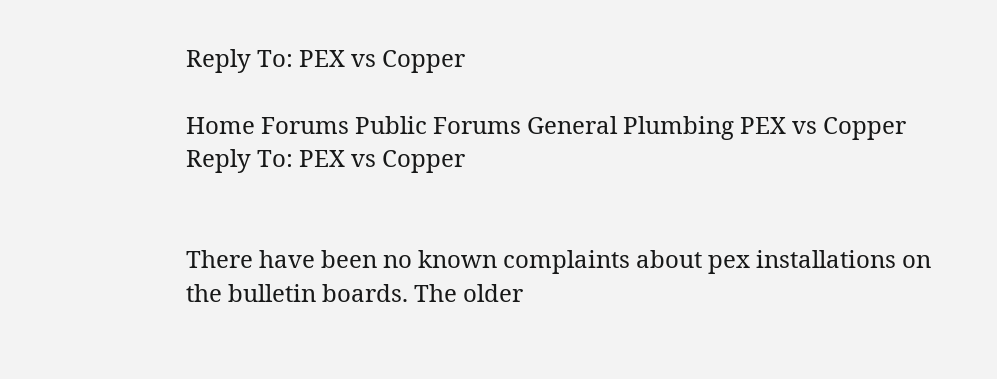Reply To: PEX vs Copper

Home Forums Public Forums General Plumbing PEX vs Copper Reply To: PEX vs Copper


There have been no known complaints about pex installations on the bulletin boards. The older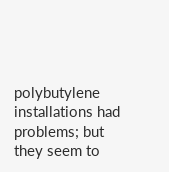polybutylene installations had problems; but they seem to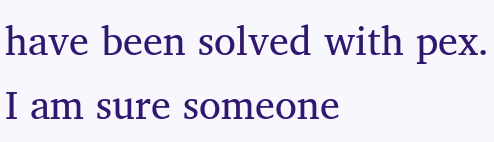have been solved with pex. I am sure someone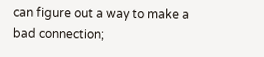can figure out a way to make a bad connection;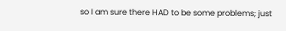so I am sure there HAD to be some problems; just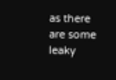as there are some leaky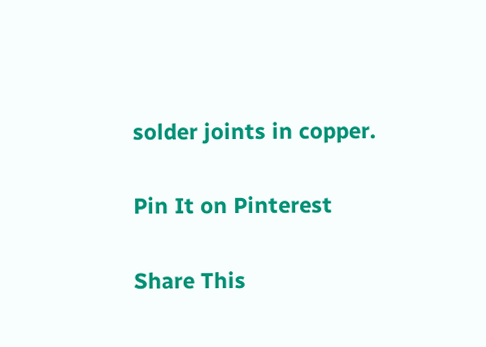solder joints in copper.

Pin It on Pinterest

Share This